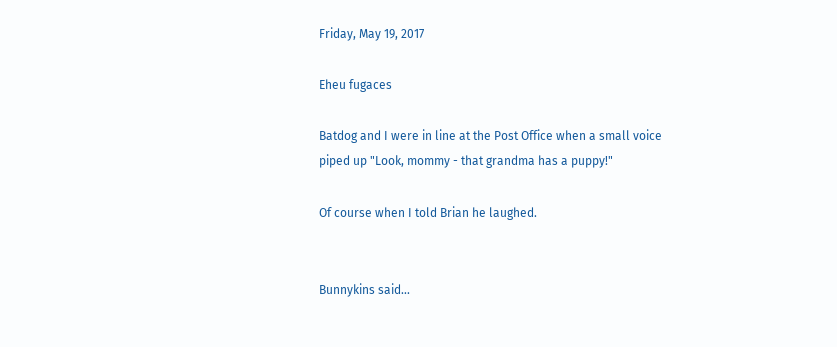Friday, May 19, 2017

Eheu fugaces

Batdog and I were in line at the Post Office when a small voice piped up "Look, mommy - that grandma has a puppy!"

Of course when I told Brian he laughed.


Bunnykins said...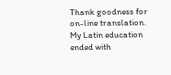Thank goodness for on-line translation. My Latin education ended with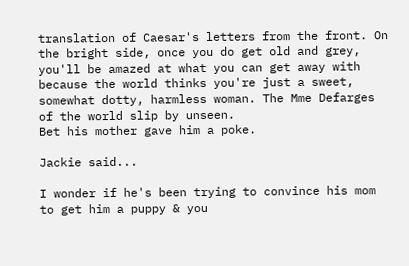translation of Caesar's letters from the front. On the bright side, once you do get old and grey, you'll be amazed at what you can get away with because the world thinks you're just a sweet, somewhat dotty, harmless woman. The Mme Defarges of the world slip by unseen.
Bet his mother gave him a poke.

Jackie said...

I wonder if he's been trying to convince his mom to get him a puppy & you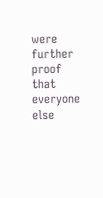were further proof that everyone else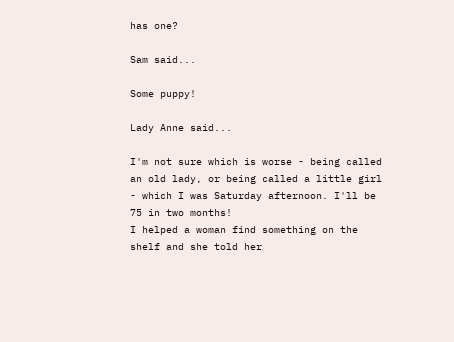has one?

Sam said...

Some puppy!

Lady Anne said...

I'm not sure which is worse - being called an old lady, or being called a little girl - which I was Saturday afternoon. I'll be 75 in two months!
I helped a woman find something on the shelf and she told her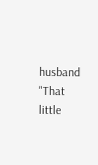husband "That little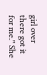girl over there got it for me." She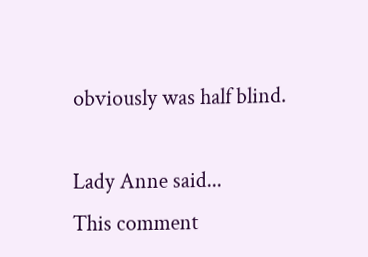obviously was half blind.

Lady Anne said...
This comment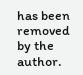has been removed by the author.